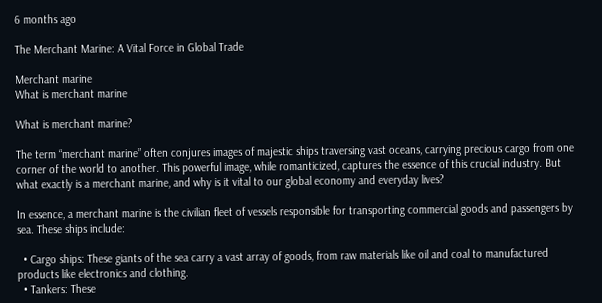6 months ago

The Merchant Marine: A Vital Force in Global Trade

Merchant marine
What is merchant marine

What is merchant marine?

The term “merchant marine” often conjures images of majestic ships traversing vast oceans, carrying precious cargo from one corner of the world to another. This powerful image, while romanticized, captures the essence of this crucial industry. But what exactly is a merchant marine, and why is it vital to our global economy and everyday lives?

In essence, a merchant marine is the civilian fleet of vessels responsible for transporting commercial goods and passengers by sea. These ships include:

  • Cargo ships: These giants of the sea carry a vast array of goods, from raw materials like oil and coal to manufactured products like electronics and clothing.
  • Tankers: These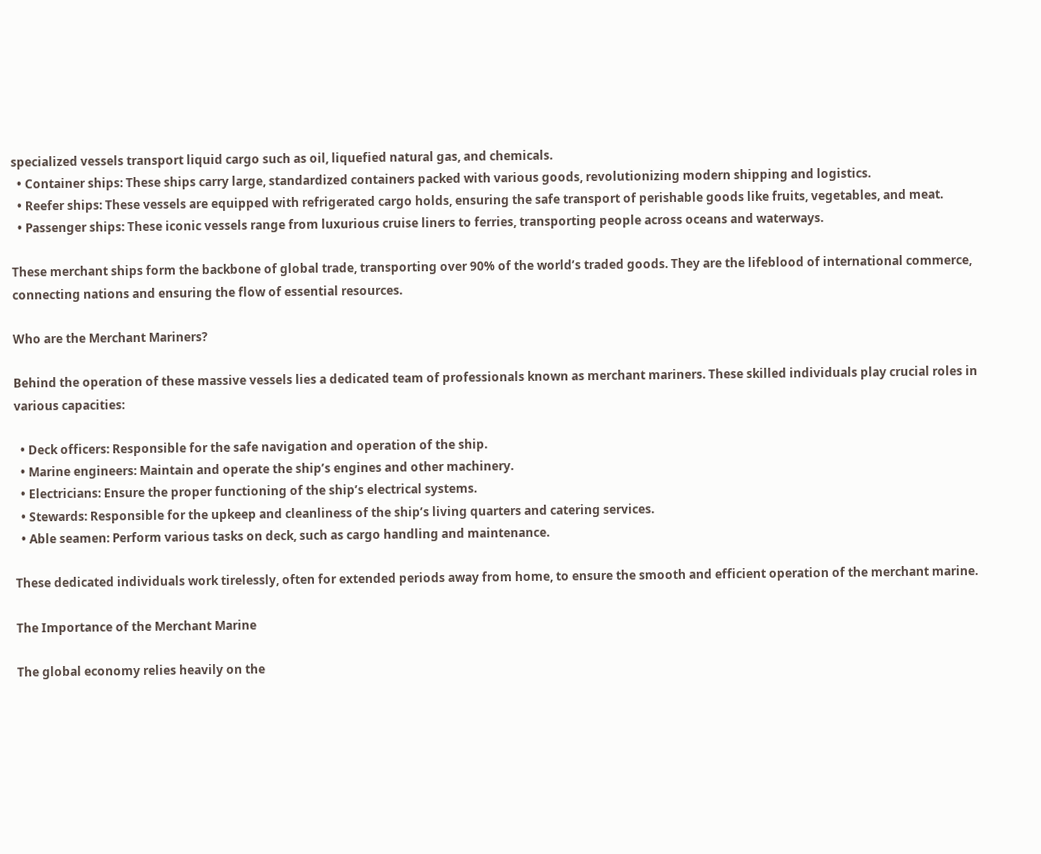specialized vessels transport liquid cargo such as oil, liquefied natural gas, and chemicals.
  • Container ships: These ships carry large, standardized containers packed with various goods, revolutionizing modern shipping and logistics.
  • Reefer ships: These vessels are equipped with refrigerated cargo holds, ensuring the safe transport of perishable goods like fruits, vegetables, and meat.
  • Passenger ships: These iconic vessels range from luxurious cruise liners to ferries, transporting people across oceans and waterways.

These merchant ships form the backbone of global trade, transporting over 90% of the world’s traded goods. They are the lifeblood of international commerce, connecting nations and ensuring the flow of essential resources.

Who are the Merchant Mariners?

Behind the operation of these massive vessels lies a dedicated team of professionals known as merchant mariners. These skilled individuals play crucial roles in various capacities:

  • Deck officers: Responsible for the safe navigation and operation of the ship.
  • Marine engineers: Maintain and operate the ship’s engines and other machinery.
  • Electricians: Ensure the proper functioning of the ship’s electrical systems.
  • Stewards: Responsible for the upkeep and cleanliness of the ship’s living quarters and catering services.
  • Able seamen: Perform various tasks on deck, such as cargo handling and maintenance.

These dedicated individuals work tirelessly, often for extended periods away from home, to ensure the smooth and efficient operation of the merchant marine.

The Importance of the Merchant Marine

The global economy relies heavily on the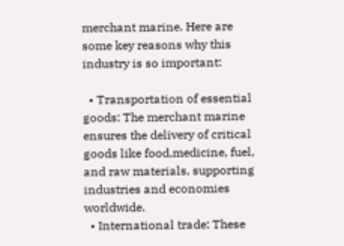merchant marine. Here are some key reasons why this industry is so important:

  • Transportation of essential goods: The merchant marine ensures the delivery of critical goods like food,medicine, fuel, and raw materials, supporting industries and economies worldwide.
  • International trade: These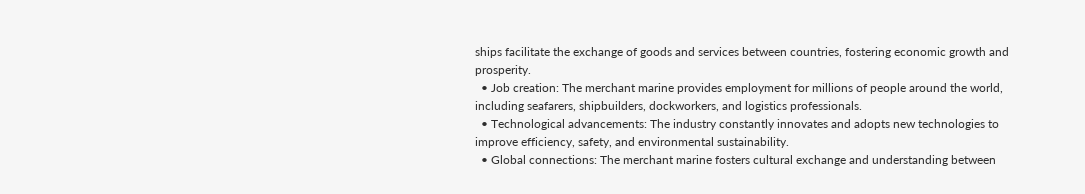ships facilitate the exchange of goods and services between countries, fostering economic growth and prosperity.
  • Job creation: The merchant marine provides employment for millions of people around the world, including seafarers, shipbuilders, dockworkers, and logistics professionals.
  • Technological advancements: The industry constantly innovates and adopts new technologies to improve efficiency, safety, and environmental sustainability.
  • Global connections: The merchant marine fosters cultural exchange and understanding between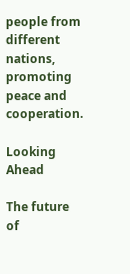people from different nations, promoting peace and cooperation.

Looking Ahead

The future of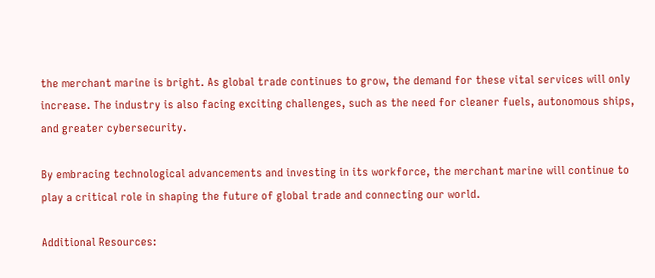the merchant marine is bright. As global trade continues to grow, the demand for these vital services will only increase. The industry is also facing exciting challenges, such as the need for cleaner fuels, autonomous ships, and greater cybersecurity.

By embracing technological advancements and investing in its workforce, the merchant marine will continue to play a critical role in shaping the future of global trade and connecting our world.

Additional Resources: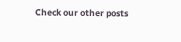Check our other posts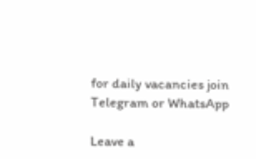for daily vacancies join Telegram or WhatsApp

Leave a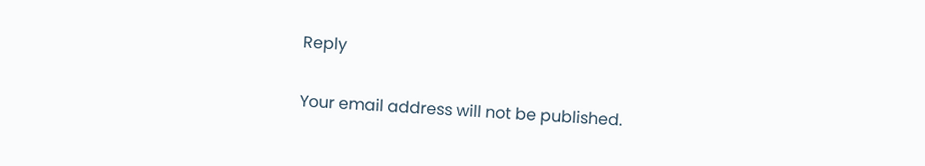Reply

Your email address will not be published.